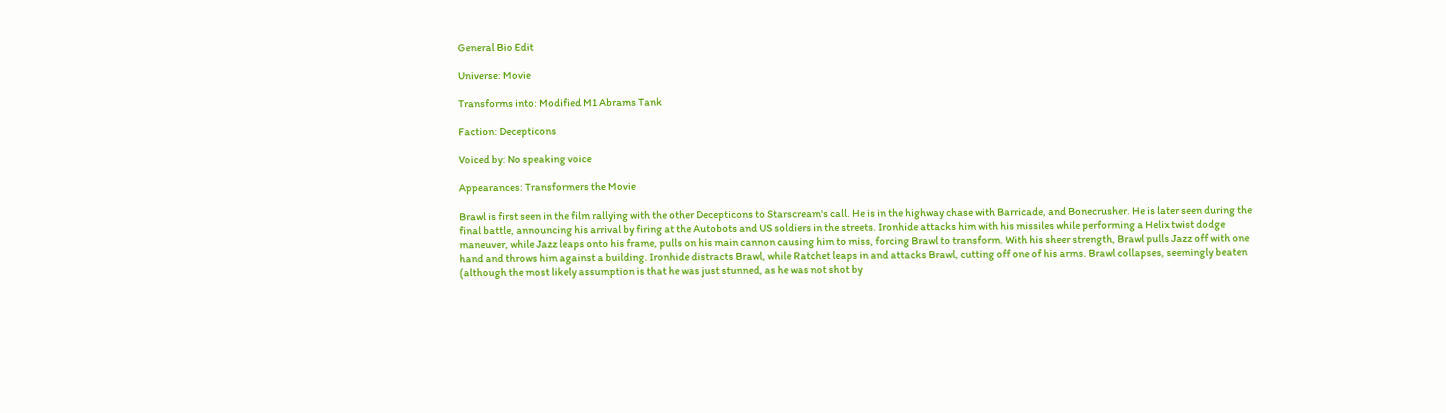General Bio Edit

Universe: Movie

Transforms into: Modified M1 Abrams Tank

Faction: Decepticons

Voiced by: No speaking voice

Appearances: Transformers the Movie

Brawl is first seen in the film rallying with the other Decepticons to Starscream's call. He is in the highway chase with Barricade, and Bonecrusher. He is later seen during the final battle, announcing his arrival by firing at the Autobots and US soldiers in the streets. Ironhide attacks him with his missiles while performing a Helix twist dodge maneuver, while Jazz leaps onto his frame, pulls on his main cannon causing him to miss, forcing Brawl to transform. With his sheer strength, Brawl pulls Jazz off with one hand and throws him against a building. Ironhide distracts Brawl, while Ratchet leaps in and attacks Brawl, cutting off one of his arms. Brawl collapses, seemingly beaten (although the most likely assumption is that he was just stunned, as he was not shot by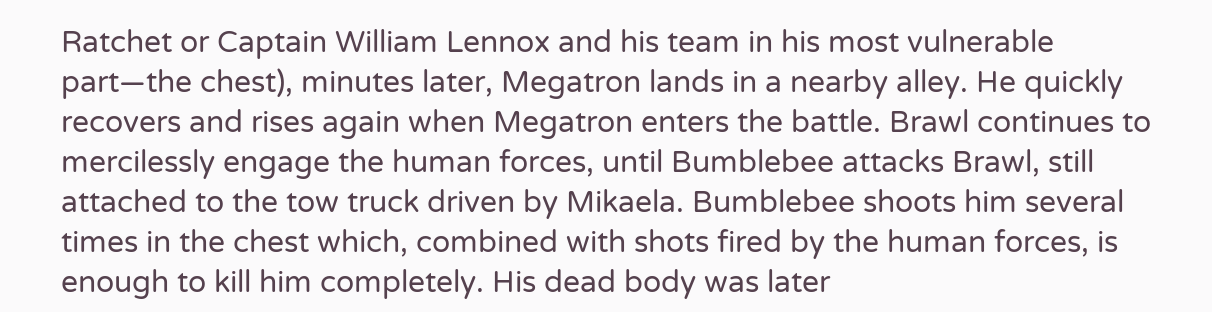Ratchet or Captain William Lennox and his team in his most vulnerable part—the chest), minutes later, Megatron lands in a nearby alley. He quickly recovers and rises again when Megatron enters the battle. Brawl continues to mercilessly engage the human forces, until Bumblebee attacks Brawl, still attached to the tow truck driven by Mikaela. Bumblebee shoots him several times in the chest which, combined with shots fired by the human forces, is enough to kill him completely. His dead body was later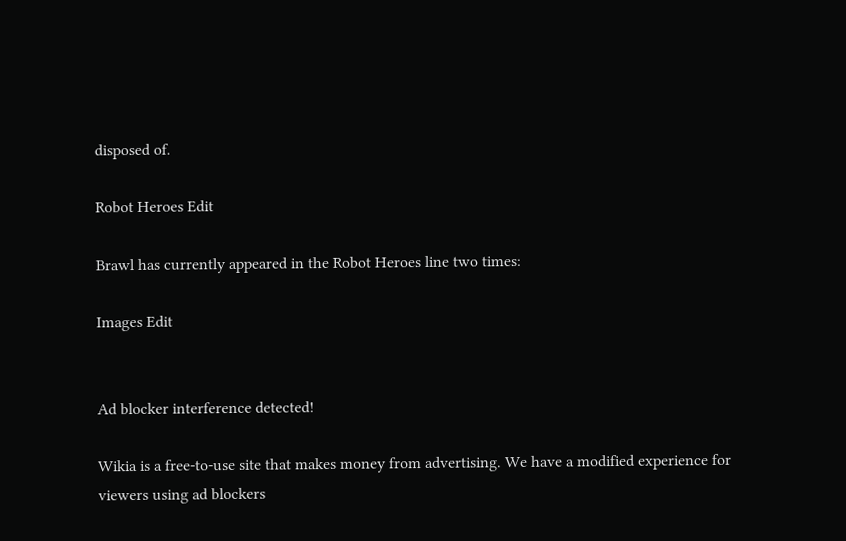disposed of.

Robot Heroes Edit

Brawl has currently appeared in the Robot Heroes line two times:

Images Edit


Ad blocker interference detected!

Wikia is a free-to-use site that makes money from advertising. We have a modified experience for viewers using ad blockers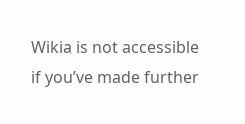Wikia is not accessible if you’ve made further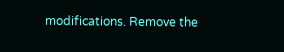modifications. Remove the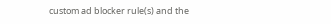custom ad blocker rule(s) and the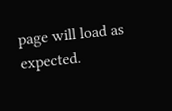page will load as expected.